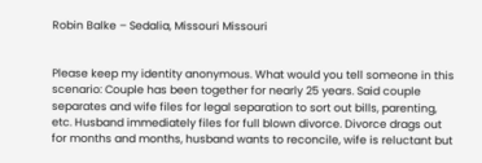Robin Balke – Sedalia, Missouri Missouri


Please keep my identity anonymous. What would you tell someone in this scenario: Couple has been together for nearly 25 years. Said couple separates and wife files for legal separation to sort out bills, parenting, etc. Husband immediately files for full blown divorce. Divorce drags out for months and months, husband wants to reconcile, wife is reluctant but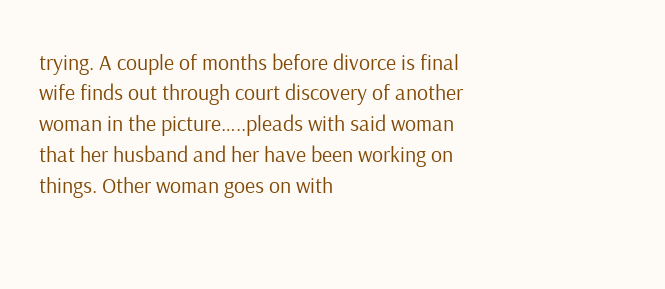trying. A couple of months before divorce is final wife finds out through court discovery of another woman in the picture…..pleads with said woman that her husband and her have been working on things. Other woman goes on with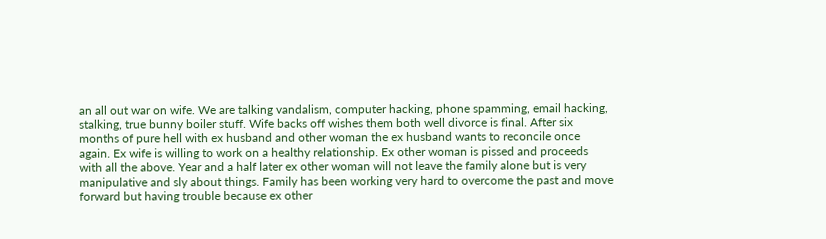an all out war on wife. We are talking vandalism, computer hacking, phone spamming, email hacking, stalking, true bunny boiler stuff. Wife backs off wishes them both well divorce is final. After six months of pure hell with ex husband and other woman the ex husband wants to reconcile once again. Ex wife is willing to work on a healthy relationship. Ex other woman is pissed and proceeds with all the above. Year and a half later ex other woman will not leave the family alone but is very manipulative and sly about things. Family has been working very hard to overcome the past and move forward but having trouble because ex other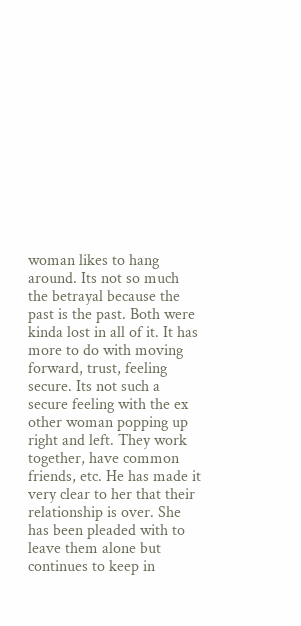woman likes to hang around. Its not so much the betrayal because the past is the past. Both were kinda lost in all of it. It has more to do with moving forward, trust, feeling secure. Its not such a secure feeling with the ex other woman popping up right and left. They work together, have common friends, etc. He has made it very clear to her that their relationship is over. She has been pleaded with to leave them alone but continues to keep in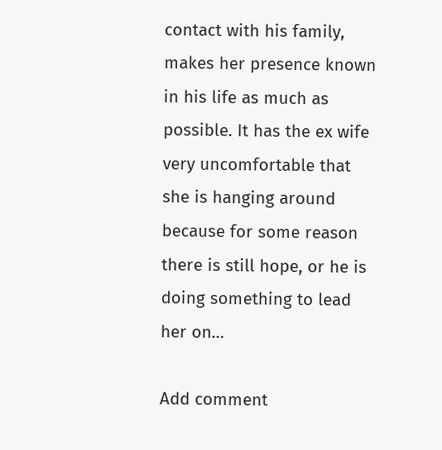contact with his family, makes her presence known in his life as much as possible. It has the ex wife very uncomfortable that she is hanging around because for some reason there is still hope, or he is doing something to lead her on…

Add comment